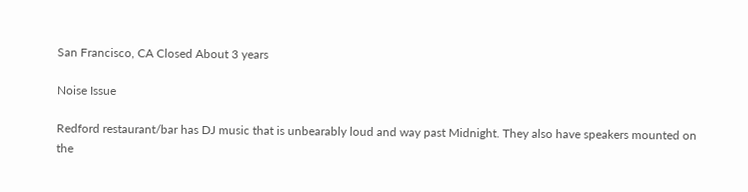San Francisco, CA Closed About 3 years

Noise Issue

Redford restaurant/bar has DJ music that is unbearably loud and way past Midnight. They also have speakers mounted on the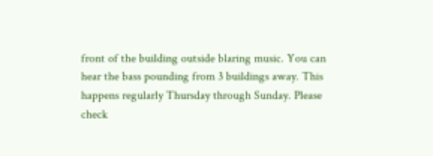front of the building outside blaring music. You can hear the bass pounding from 3 buildings away. This happens regularly Thursday through Sunday. Please check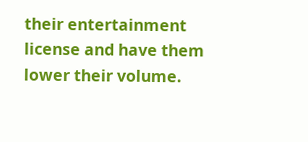their entertainment license and have them lower their volume.